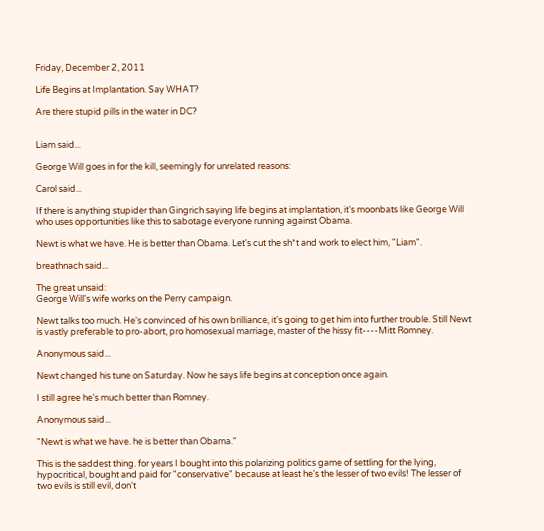Friday, December 2, 2011

Life Begins at Implantation. Say WHAT?

Are there stupid pills in the water in DC?


Liam said...

George Will goes in for the kill, seemingly for unrelated reasons:

Carol said...

If there is anything stupider than Gingrich saying life begins at implantation, it's moonbats like George Will who uses opportunities like this to sabotage everyone running against Obama.

Newt is what we have. He is better than Obama. Let's cut the sh*t and work to elect him, "Liam".

breathnach said...

The great unsaid:
George Will's wife works on the Perry campaign.

Newt talks too much. He's convinced of his own brilliance, it's going to get him into further trouble. Still Newt is vastly preferable to pro-abort, pro homosexual marriage, master of the hissy fit----Mitt Romney.

Anonymous said...

Newt changed his tune on Saturday. Now he says life begins at conception once again.

I still agree he's much better than Romney.

Anonymous said...

"Newt is what we have. he is better than Obama."

This is the saddest thing. for years I bought into this polarizing politics game of settling for the lying, hypocritical, bought and paid for "conservative" because at least he's the lesser of two evils! The lesser of two evils is still evil, don't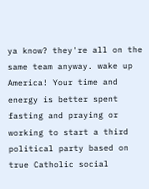ya know? they're all on the same team anyway. wake up America! Your time and energy is better spent fasting and praying or working to start a third political party based on true Catholic social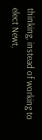thinking, instead of working to elect Newt,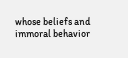whose beliefs and immoral behavior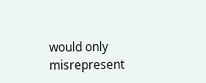would only misrepresent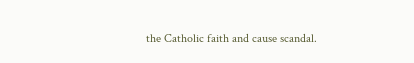the Catholic faith and cause scandal.